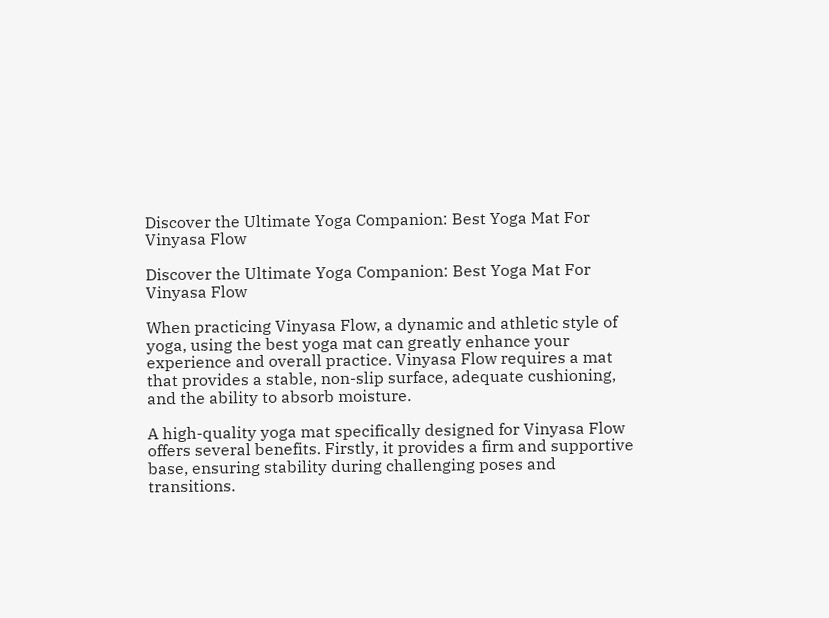Discover the Ultimate Yoga Companion: Best Yoga Mat For Vinyasa Flow

Discover the Ultimate Yoga Companion: Best Yoga Mat For Vinyasa Flow

When practicing Vinyasa Flow, a dynamic and athletic style of yoga, using the best yoga mat can greatly enhance your experience and overall practice. Vinyasa Flow requires a mat that provides a stable, non-slip surface, adequate cushioning, and the ability to absorb moisture.

A high-quality yoga mat specifically designed for Vinyasa Flow offers several benefits. Firstly, it provides a firm and supportive base, ensuring stability during challenging poses and transitions.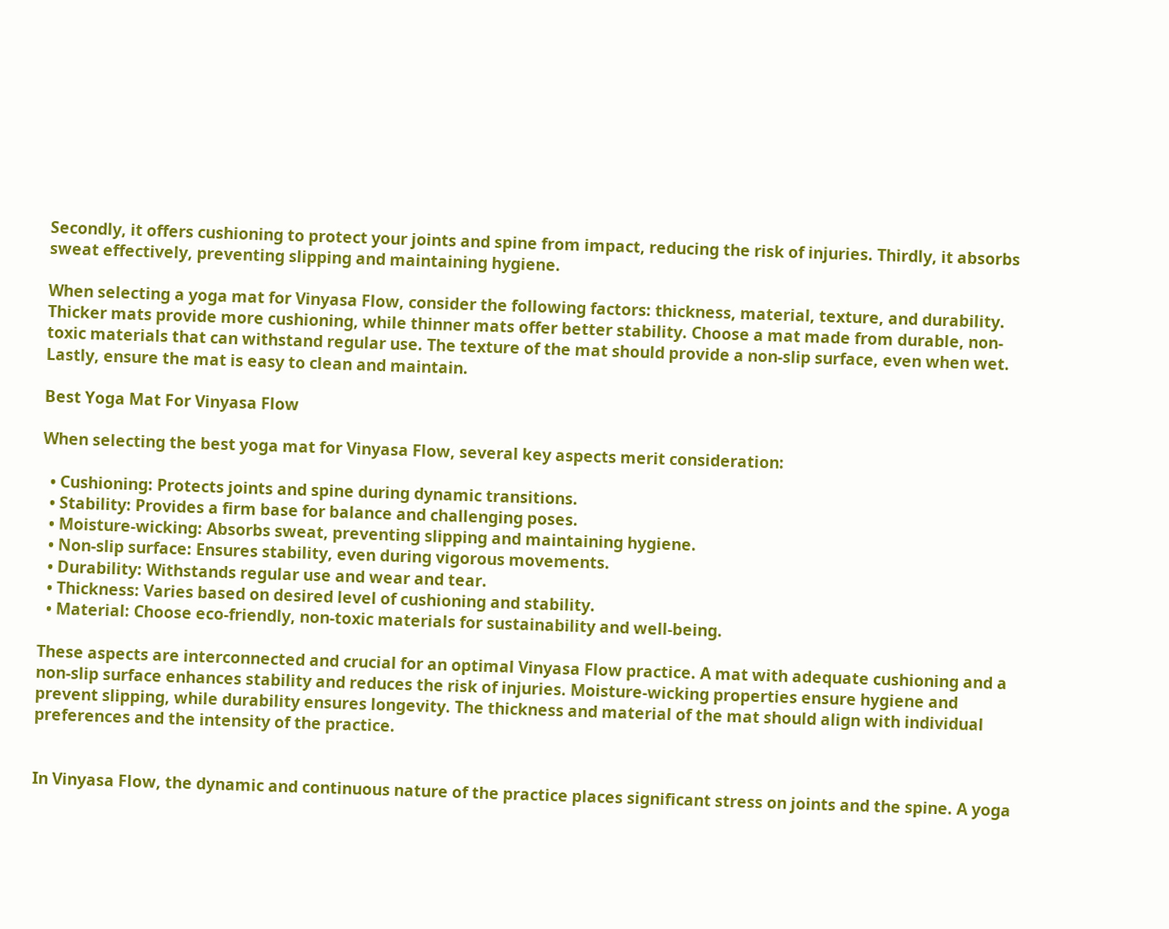Secondly, it offers cushioning to protect your joints and spine from impact, reducing the risk of injuries. Thirdly, it absorbs sweat effectively, preventing slipping and maintaining hygiene.

When selecting a yoga mat for Vinyasa Flow, consider the following factors: thickness, material, texture, and durability. Thicker mats provide more cushioning, while thinner mats offer better stability. Choose a mat made from durable, non-toxic materials that can withstand regular use. The texture of the mat should provide a non-slip surface, even when wet. Lastly, ensure the mat is easy to clean and maintain.

Best Yoga Mat For Vinyasa Flow

When selecting the best yoga mat for Vinyasa Flow, several key aspects merit consideration:

  • Cushioning: Protects joints and spine during dynamic transitions.
  • Stability: Provides a firm base for balance and challenging poses.
  • Moisture-wicking: Absorbs sweat, preventing slipping and maintaining hygiene.
  • Non-slip surface: Ensures stability, even during vigorous movements.
  • Durability: Withstands regular use and wear and tear.
  • Thickness: Varies based on desired level of cushioning and stability.
  • Material: Choose eco-friendly, non-toxic materials for sustainability and well-being.

These aspects are interconnected and crucial for an optimal Vinyasa Flow practice. A mat with adequate cushioning and a non-slip surface enhances stability and reduces the risk of injuries. Moisture-wicking properties ensure hygiene and prevent slipping, while durability ensures longevity. The thickness and material of the mat should align with individual preferences and the intensity of the practice.


In Vinyasa Flow, the dynamic and continuous nature of the practice places significant stress on joints and the spine. A yoga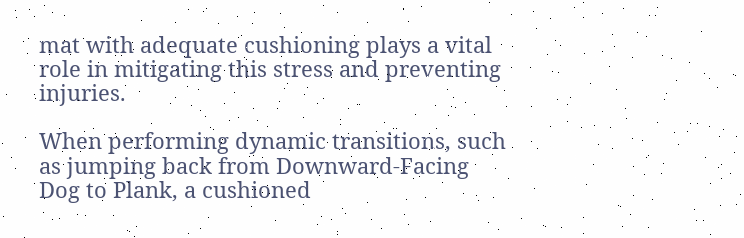mat with adequate cushioning plays a vital role in mitigating this stress and preventing injuries.

When performing dynamic transitions, such as jumping back from Downward-Facing Dog to Plank, a cushioned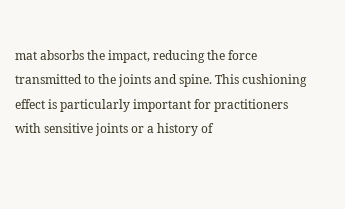mat absorbs the impact, reducing the force transmitted to the joints and spine. This cushioning effect is particularly important for practitioners with sensitive joints or a history of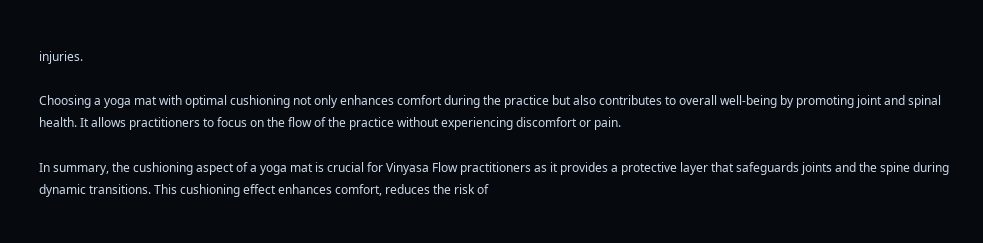injuries.

Choosing a yoga mat with optimal cushioning not only enhances comfort during the practice but also contributes to overall well-being by promoting joint and spinal health. It allows practitioners to focus on the flow of the practice without experiencing discomfort or pain.

In summary, the cushioning aspect of a yoga mat is crucial for Vinyasa Flow practitioners as it provides a protective layer that safeguards joints and the spine during dynamic transitions. This cushioning effect enhances comfort, reduces the risk of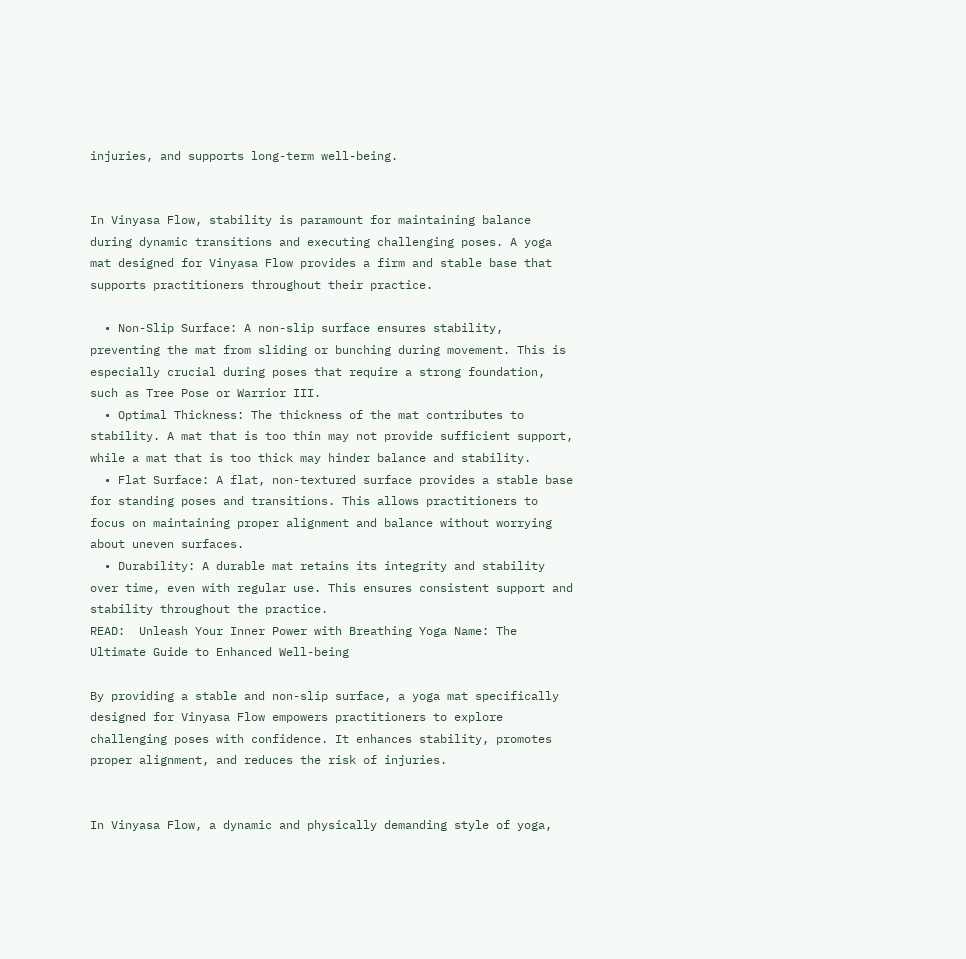injuries, and supports long-term well-being.


In Vinyasa Flow, stability is paramount for maintaining balance during dynamic transitions and executing challenging poses. A yoga mat designed for Vinyasa Flow provides a firm and stable base that supports practitioners throughout their practice.

  • Non-Slip Surface: A non-slip surface ensures stability, preventing the mat from sliding or bunching during movement. This is especially crucial during poses that require a strong foundation, such as Tree Pose or Warrior III.
  • Optimal Thickness: The thickness of the mat contributes to stability. A mat that is too thin may not provide sufficient support, while a mat that is too thick may hinder balance and stability.
  • Flat Surface: A flat, non-textured surface provides a stable base for standing poses and transitions. This allows practitioners to focus on maintaining proper alignment and balance without worrying about uneven surfaces.
  • Durability: A durable mat retains its integrity and stability over time, even with regular use. This ensures consistent support and stability throughout the practice.
READ:  Unleash Your Inner Power with Breathing Yoga Name: The Ultimate Guide to Enhanced Well-being

By providing a stable and non-slip surface, a yoga mat specifically designed for Vinyasa Flow empowers practitioners to explore challenging poses with confidence. It enhances stability, promotes proper alignment, and reduces the risk of injuries.


In Vinyasa Flow, a dynamic and physically demanding style of yoga,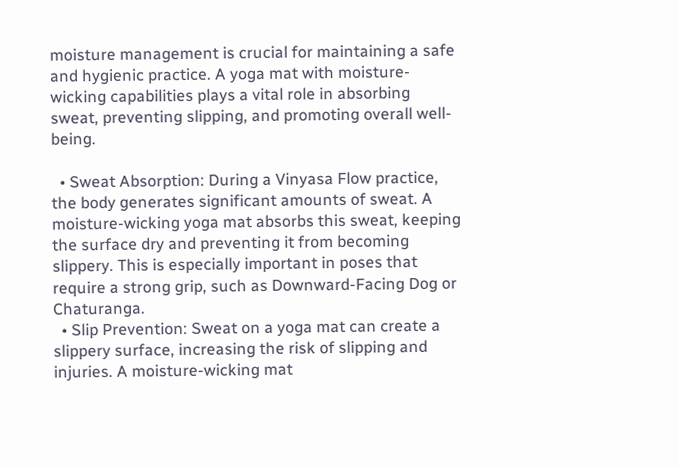moisture management is crucial for maintaining a safe and hygienic practice. A yoga mat with moisture-wicking capabilities plays a vital role in absorbing sweat, preventing slipping, and promoting overall well-being.

  • Sweat Absorption: During a Vinyasa Flow practice, the body generates significant amounts of sweat. A moisture-wicking yoga mat absorbs this sweat, keeping the surface dry and preventing it from becoming slippery. This is especially important in poses that require a strong grip, such as Downward-Facing Dog or Chaturanga.
  • Slip Prevention: Sweat on a yoga mat can create a slippery surface, increasing the risk of slipping and injuries. A moisture-wicking mat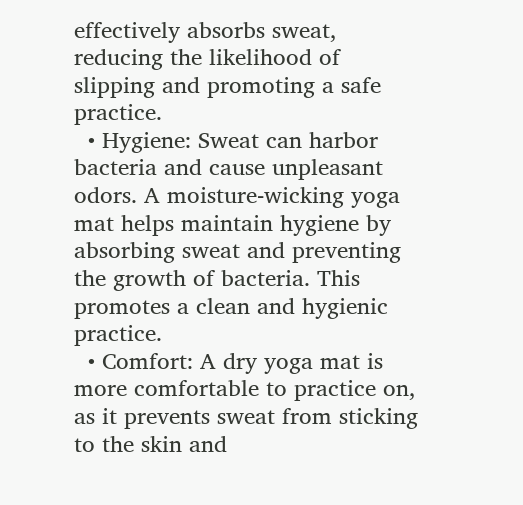effectively absorbs sweat, reducing the likelihood of slipping and promoting a safe practice.
  • Hygiene: Sweat can harbor bacteria and cause unpleasant odors. A moisture-wicking yoga mat helps maintain hygiene by absorbing sweat and preventing the growth of bacteria. This promotes a clean and hygienic practice.
  • Comfort: A dry yoga mat is more comfortable to practice on, as it prevents sweat from sticking to the skin and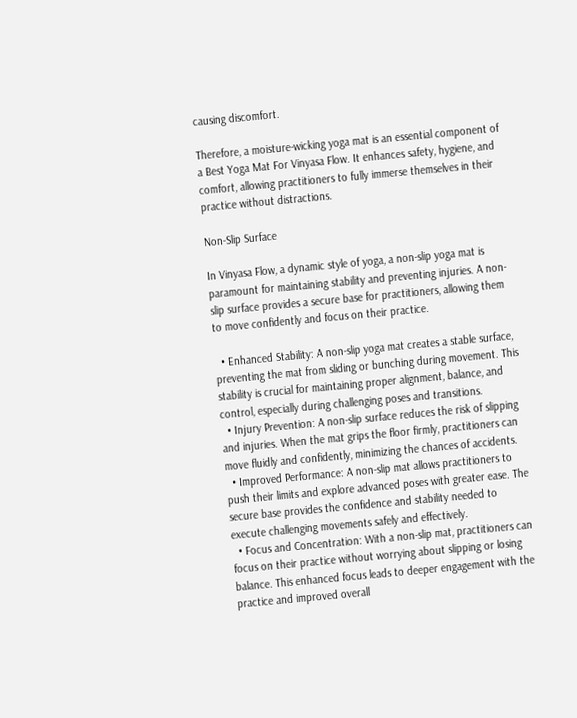causing discomfort.

Therefore, a moisture-wicking yoga mat is an essential component of a Best Yoga Mat For Vinyasa Flow. It enhances safety, hygiene, and comfort, allowing practitioners to fully immerse themselves in their practice without distractions.

Non-Slip Surface

In Vinyasa Flow, a dynamic style of yoga, a non-slip yoga mat is paramount for maintaining stability and preventing injuries. A non-slip surface provides a secure base for practitioners, allowing them to move confidently and focus on their practice.

  • Enhanced Stability: A non-slip yoga mat creates a stable surface, preventing the mat from sliding or bunching during movement. This stability is crucial for maintaining proper alignment, balance, and control, especially during challenging poses and transitions.
  • Injury Prevention: A non-slip surface reduces the risk of slipping and injuries. When the mat grips the floor firmly, practitioners can move fluidly and confidently, minimizing the chances of accidents.
  • Improved Performance: A non-slip mat allows practitioners to push their limits and explore advanced poses with greater ease. The secure base provides the confidence and stability needed to execute challenging movements safely and effectively.
  • Focus and Concentration: With a non-slip mat, practitioners can focus on their practice without worrying about slipping or losing balance. This enhanced focus leads to deeper engagement with the practice and improved overall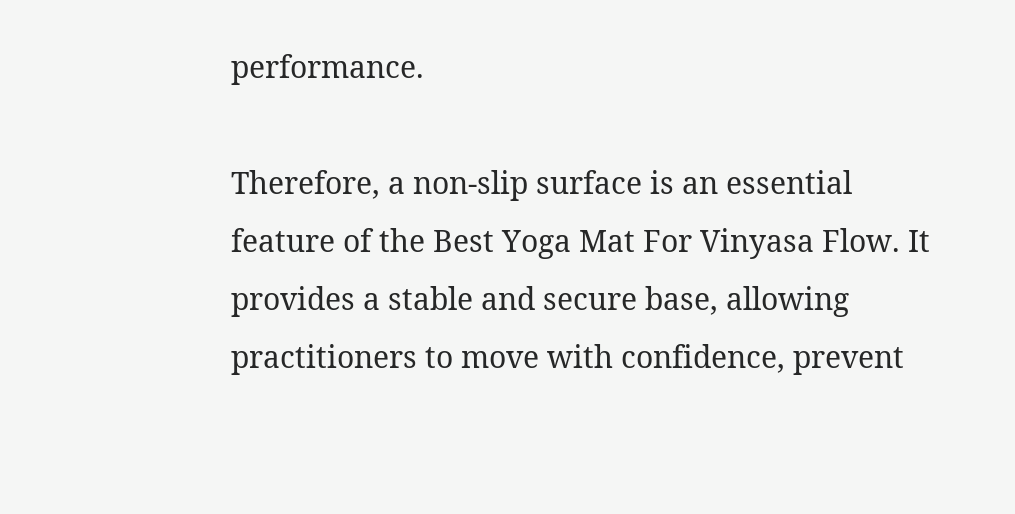performance.

Therefore, a non-slip surface is an essential feature of the Best Yoga Mat For Vinyasa Flow. It provides a stable and secure base, allowing practitioners to move with confidence, prevent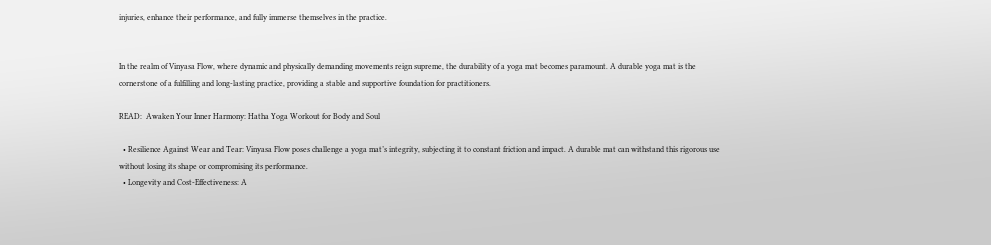injuries, enhance their performance, and fully immerse themselves in the practice.


In the realm of Vinyasa Flow, where dynamic and physically demanding movements reign supreme, the durability of a yoga mat becomes paramount. A durable yoga mat is the cornerstone of a fulfilling and long-lasting practice, providing a stable and supportive foundation for practitioners.

READ:  Awaken Your Inner Harmony: Hatha Yoga Workout for Body and Soul

  • Resilience Against Wear and Tear: Vinyasa Flow poses challenge a yoga mat’s integrity, subjecting it to constant friction and impact. A durable mat can withstand this rigorous use without losing its shape or compromising its performance.
  • Longevity and Cost-Effectiveness: A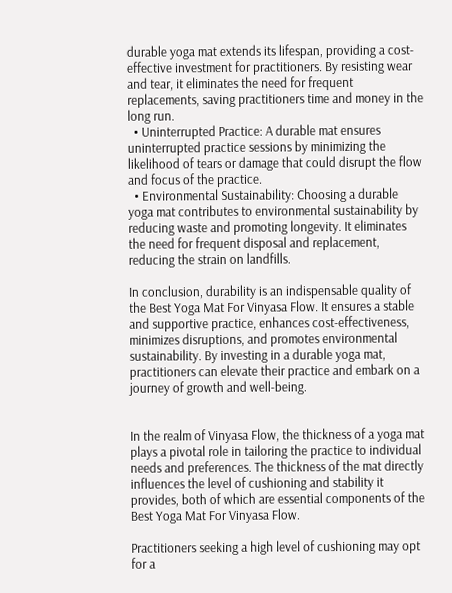durable yoga mat extends its lifespan, providing a cost-effective investment for practitioners. By resisting wear and tear, it eliminates the need for frequent replacements, saving practitioners time and money in the long run.
  • Uninterrupted Practice: A durable mat ensures uninterrupted practice sessions by minimizing the likelihood of tears or damage that could disrupt the flow and focus of the practice.
  • Environmental Sustainability: Choosing a durable yoga mat contributes to environmental sustainability by reducing waste and promoting longevity. It eliminates the need for frequent disposal and replacement, reducing the strain on landfills.

In conclusion, durability is an indispensable quality of the Best Yoga Mat For Vinyasa Flow. It ensures a stable and supportive practice, enhances cost-effectiveness, minimizes disruptions, and promotes environmental sustainability. By investing in a durable yoga mat, practitioners can elevate their practice and embark on a journey of growth and well-being.


In the realm of Vinyasa Flow, the thickness of a yoga mat plays a pivotal role in tailoring the practice to individual needs and preferences. The thickness of the mat directly influences the level of cushioning and stability it provides, both of which are essential components of the Best Yoga Mat For Vinyasa Flow.

Practitioners seeking a high level of cushioning may opt for a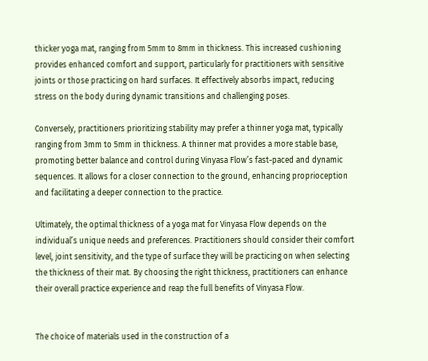thicker yoga mat, ranging from 5mm to 8mm in thickness. This increased cushioning provides enhanced comfort and support, particularly for practitioners with sensitive joints or those practicing on hard surfaces. It effectively absorbs impact, reducing stress on the body during dynamic transitions and challenging poses.

Conversely, practitioners prioritizing stability may prefer a thinner yoga mat, typically ranging from 3mm to 5mm in thickness. A thinner mat provides a more stable base, promoting better balance and control during Vinyasa Flow’s fast-paced and dynamic sequences. It allows for a closer connection to the ground, enhancing proprioception and facilitating a deeper connection to the practice.

Ultimately, the optimal thickness of a yoga mat for Vinyasa Flow depends on the individual’s unique needs and preferences. Practitioners should consider their comfort level, joint sensitivity, and the type of surface they will be practicing on when selecting the thickness of their mat. By choosing the right thickness, practitioners can enhance their overall practice experience and reap the full benefits of Vinyasa Flow.


The choice of materials used in the construction of a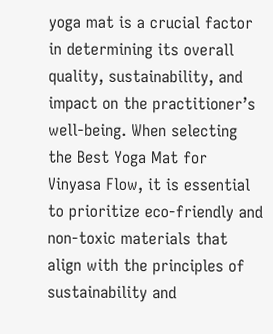yoga mat is a crucial factor in determining its overall quality, sustainability, and impact on the practitioner’s well-being. When selecting the Best Yoga Mat for Vinyasa Flow, it is essential to prioritize eco-friendly and non-toxic materials that align with the principles of sustainability and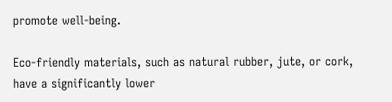promote well-being.

Eco-friendly materials, such as natural rubber, jute, or cork, have a significantly lower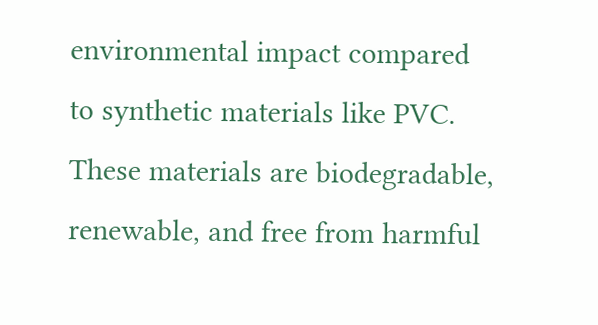environmental impact compared to synthetic materials like PVC. These materials are biodegradable, renewable, and free from harmful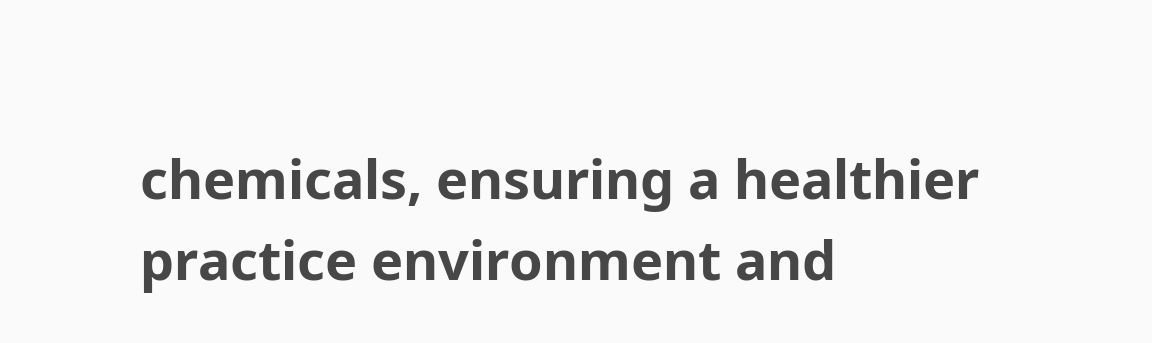chemicals, ensuring a healthier practice environment and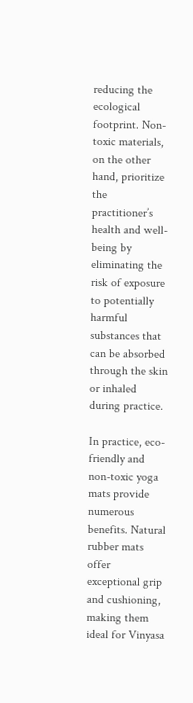reducing the ecological footprint. Non-toxic materials, on the other hand, prioritize the practitioner’s health and well-being by eliminating the risk of exposure to potentially harmful substances that can be absorbed through the skin or inhaled during practice.

In practice, eco-friendly and non-toxic yoga mats provide numerous benefits. Natural rubber mats offer exceptional grip and cushioning, making them ideal for Vinyasa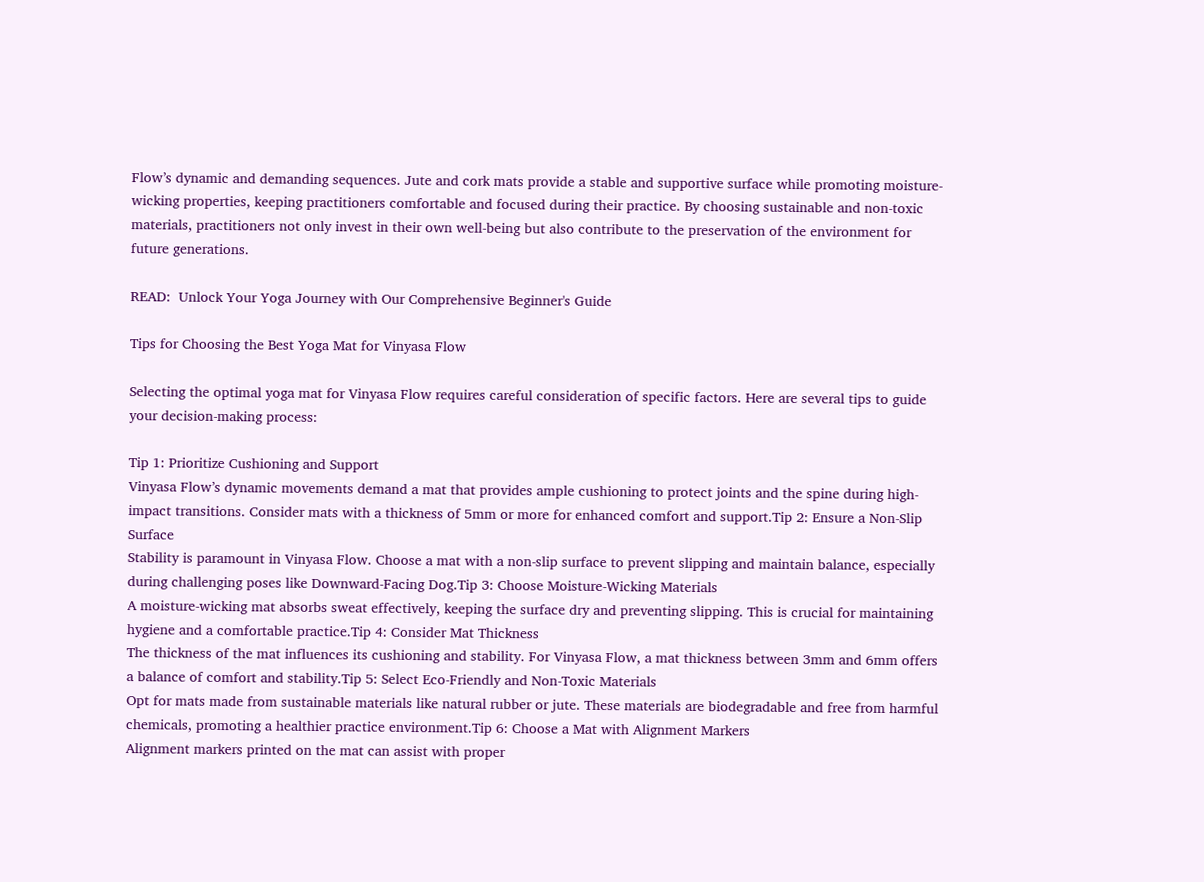Flow’s dynamic and demanding sequences. Jute and cork mats provide a stable and supportive surface while promoting moisture-wicking properties, keeping practitioners comfortable and focused during their practice. By choosing sustainable and non-toxic materials, practitioners not only invest in their own well-being but also contribute to the preservation of the environment for future generations.

READ:  Unlock Your Yoga Journey with Our Comprehensive Beginner's Guide

Tips for Choosing the Best Yoga Mat for Vinyasa Flow

Selecting the optimal yoga mat for Vinyasa Flow requires careful consideration of specific factors. Here are several tips to guide your decision-making process:

Tip 1: Prioritize Cushioning and Support
Vinyasa Flow’s dynamic movements demand a mat that provides ample cushioning to protect joints and the spine during high-impact transitions. Consider mats with a thickness of 5mm or more for enhanced comfort and support.Tip 2: Ensure a Non-Slip Surface
Stability is paramount in Vinyasa Flow. Choose a mat with a non-slip surface to prevent slipping and maintain balance, especially during challenging poses like Downward-Facing Dog.Tip 3: Choose Moisture-Wicking Materials
A moisture-wicking mat absorbs sweat effectively, keeping the surface dry and preventing slipping. This is crucial for maintaining hygiene and a comfortable practice.Tip 4: Consider Mat Thickness
The thickness of the mat influences its cushioning and stability. For Vinyasa Flow, a mat thickness between 3mm and 6mm offers a balance of comfort and stability.Tip 5: Select Eco-Friendly and Non-Toxic Materials
Opt for mats made from sustainable materials like natural rubber or jute. These materials are biodegradable and free from harmful chemicals, promoting a healthier practice environment.Tip 6: Choose a Mat with Alignment Markers
Alignment markers printed on the mat can assist with proper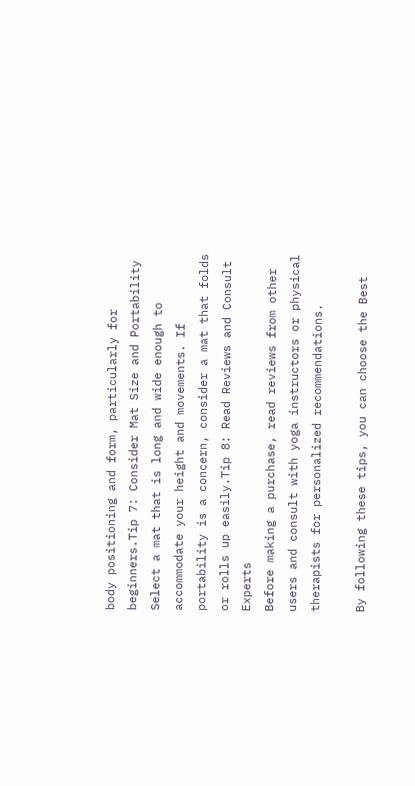body positioning and form, particularly for beginners.Tip 7: Consider Mat Size and Portability
Select a mat that is long and wide enough to accommodate your height and movements. If portability is a concern, consider a mat that folds or rolls up easily.Tip 8: Read Reviews and Consult Experts
Before making a purchase, read reviews from other users and consult with yoga instructors or physical therapists for personalized recommendations.

By following these tips, you can choose the Best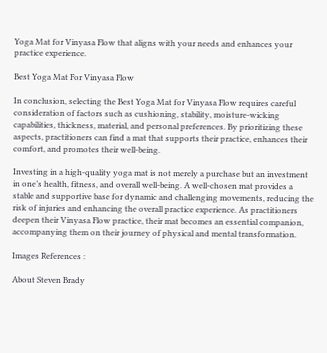Yoga Mat for Vinyasa Flow that aligns with your needs and enhances your practice experience.

Best Yoga Mat For Vinyasa Flow

In conclusion, selecting the Best Yoga Mat for Vinyasa Flow requires careful consideration of factors such as cushioning, stability, moisture-wicking capabilities, thickness, material, and personal preferences. By prioritizing these aspects, practitioners can find a mat that supports their practice, enhances their comfort, and promotes their well-being.

Investing in a high-quality yoga mat is not merely a purchase but an investment in one’s health, fitness, and overall well-being. A well-chosen mat provides a stable and supportive base for dynamic and challenging movements, reducing the risk of injuries and enhancing the overall practice experience. As practitioners deepen their Vinyasa Flow practice, their mat becomes an essential companion, accompanying them on their journey of physical and mental transformation.

Images References :

About Steven Brady